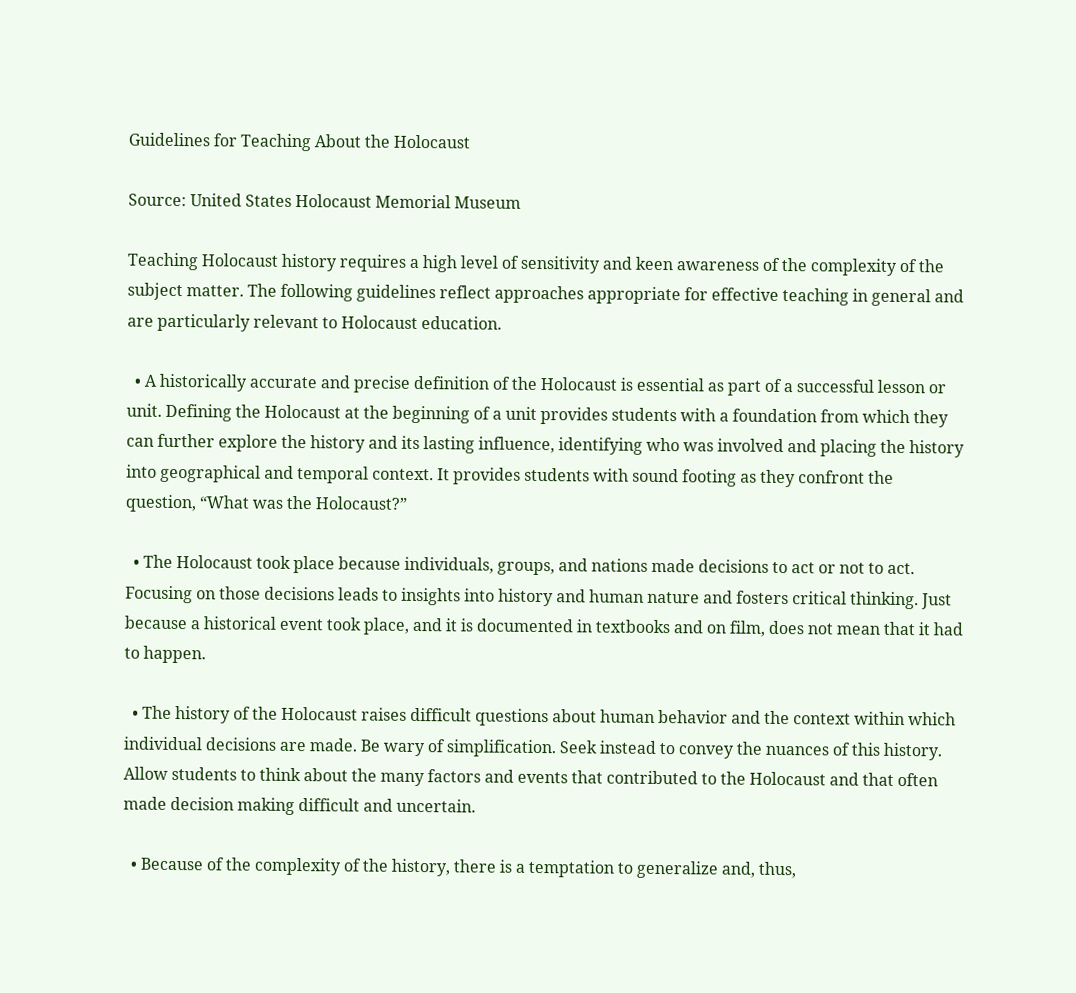Guidelines for Teaching About the Holocaust

Source: United States Holocaust Memorial Museum

Teaching Holocaust history requires a high level of sensitivity and keen awareness of the complexity of the subject matter. The following guidelines reflect approaches appropriate for effective teaching in general and are particularly relevant to Holocaust education.

  • A historically accurate and precise definition of the Holocaust is essential as part of a successful lesson or unit. Defining the Holocaust at the beginning of a unit provides students with a foundation from which they can further explore the history and its lasting influence, identifying who was involved and placing the history into geographical and temporal context. It provides students with sound footing as they confront the question, “What was the Holocaust?”

  • The Holocaust took place because individuals, groups, and nations made decisions to act or not to act. Focusing on those decisions leads to insights into history and human nature and fosters critical thinking. Just because a historical event took place, and it is documented in textbooks and on film, does not mean that it had to happen.

  • The history of the Holocaust raises difficult questions about human behavior and the context within which individual decisions are made. Be wary of simplification. Seek instead to convey the nuances of this history. Allow students to think about the many factors and events that contributed to the Holocaust and that often made decision making difficult and uncertain.

  • Because of the complexity of the history, there is a temptation to generalize and, thus,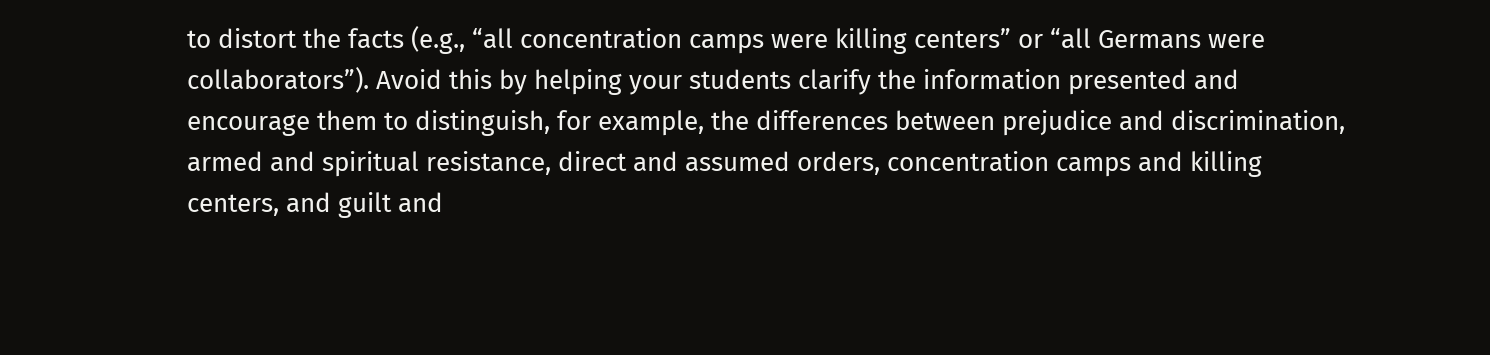to distort the facts (e.g., “all concentration camps were killing centers” or “all Germans were collaborators”). Avoid this by helping your students clarify the information presented and encourage them to distinguish, for example, the differences between prejudice and discrimination, armed and spiritual resistance, direct and assumed orders, concentration camps and killing centers, and guilt and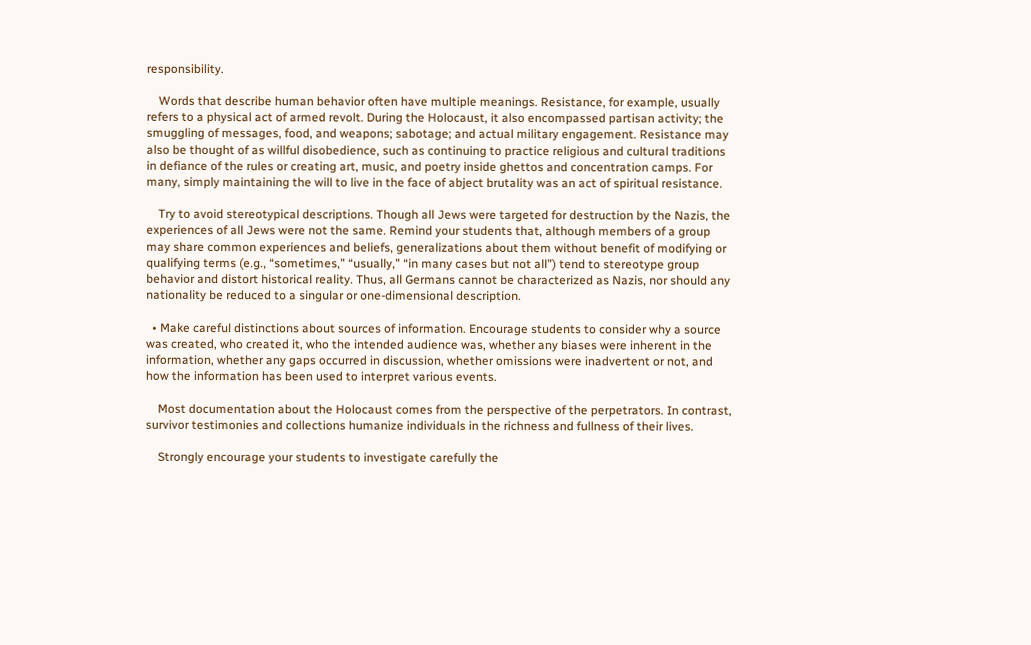responsibility.

    Words that describe human behavior often have multiple meanings. Resistance, for example, usually refers to a physical act of armed revolt. During the Holocaust, it also encompassed partisan activity; the smuggling of messages, food, and weapons; sabotage; and actual military engagement. Resistance may also be thought of as willful disobedience, such as continuing to practice religious and cultural traditions in defiance of the rules or creating art, music, and poetry inside ghettos and concentration camps. For many, simply maintaining the will to live in the face of abject brutality was an act of spiritual resistance.

    Try to avoid stereotypical descriptions. Though all Jews were targeted for destruction by the Nazis, the experiences of all Jews were not the same. Remind your students that, although members of a group may share common experiences and beliefs, generalizations about them without benefit of modifying or qualifying terms (e.g., “sometimes,” “usually,” “in many cases but not all”) tend to stereotype group behavior and distort historical reality. Thus, all Germans cannot be characterized as Nazis, nor should any nationality be reduced to a singular or one-dimensional description.

  • Make careful distinctions about sources of information. Encourage students to consider why a source was created, who created it, who the intended audience was, whether any biases were inherent in the information, whether any gaps occurred in discussion, whether omissions were inadvertent or not, and how the information has been used to interpret various events.

    Most documentation about the Holocaust comes from the perspective of the perpetrators. In contrast, survivor testimonies and collections humanize individuals in the richness and fullness of their lives.

    Strongly encourage your students to investigate carefully the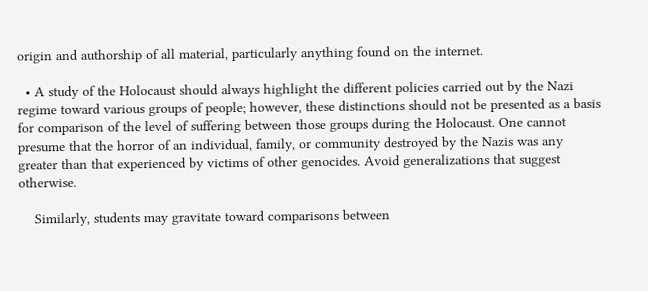origin and authorship of all material, particularly anything found on the internet.

  • A study of the Holocaust should always highlight the different policies carried out by the Nazi regime toward various groups of people; however, these distinctions should not be presented as a basis for comparison of the level of suffering between those groups during the Holocaust. One cannot presume that the horror of an individual, family, or community destroyed by the Nazis was any greater than that experienced by victims of other genocides. Avoid generalizations that suggest otherwise.

    Similarly, students may gravitate toward comparisons between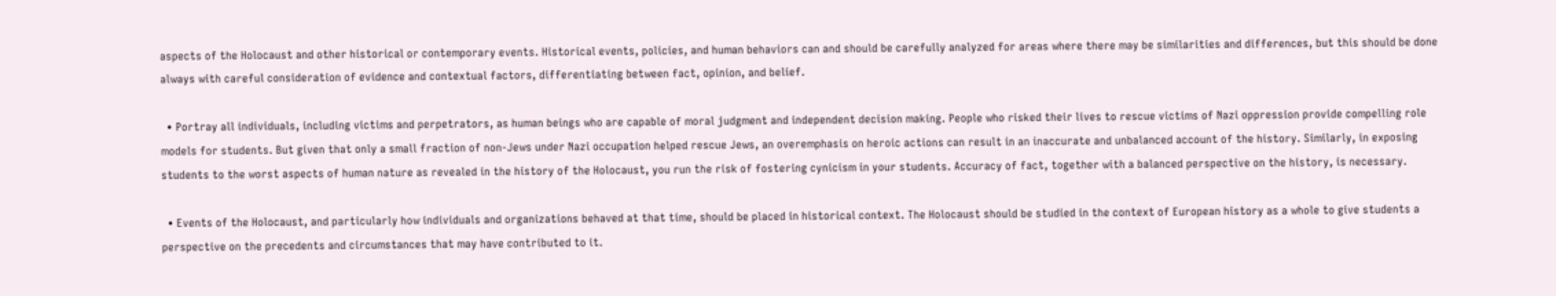aspects of the Holocaust and other historical or contemporary events. Historical events, policies, and human behaviors can and should be carefully analyzed for areas where there may be similarities and differences, but this should be done always with careful consideration of evidence and contextual factors, differentiating between fact, opinion, and belief.

  • Portray all individuals, including victims and perpetrators, as human beings who are capable of moral judgment and independent decision making. People who risked their lives to rescue victims of Nazi oppression provide compelling role models for students. But given that only a small fraction of non-Jews under Nazi occupation helped rescue Jews, an overemphasis on heroic actions can result in an inaccurate and unbalanced account of the history. Similarly, in exposing students to the worst aspects of human nature as revealed in the history of the Holocaust, you run the risk of fostering cynicism in your students. Accuracy of fact, together with a balanced perspective on the history, is necessary.

  • Events of the Holocaust, and particularly how individuals and organizations behaved at that time, should be placed in historical context. The Holocaust should be studied in the context of European history as a whole to give students a perspective on the precedents and circumstances that may have contributed to it.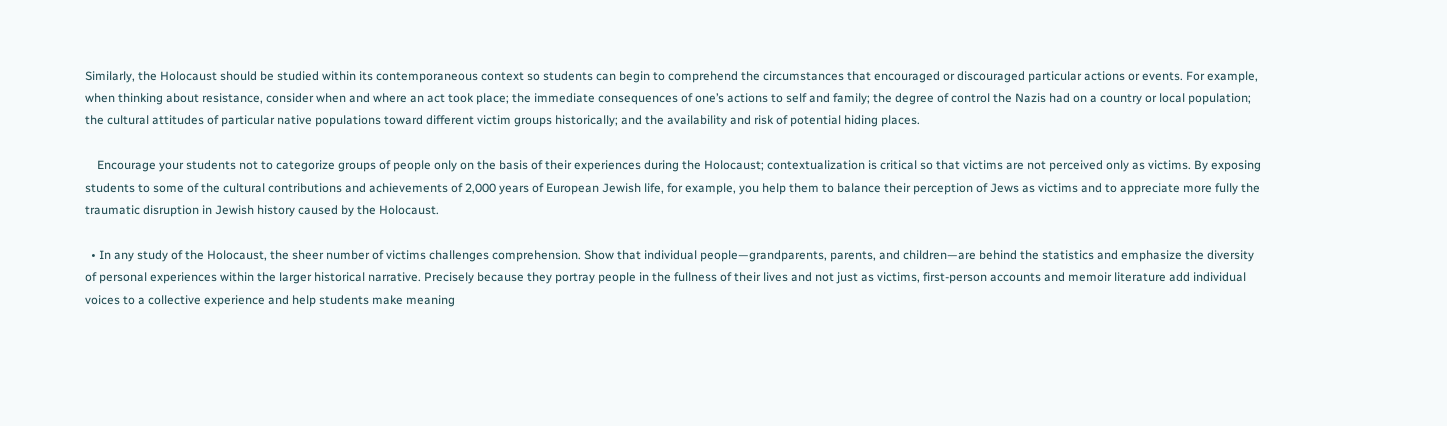Similarly, the Holocaust should be studied within its contemporaneous context so students can begin to comprehend the circumstances that encouraged or discouraged particular actions or events. For example, when thinking about resistance, consider when and where an act took place; the immediate consequences of one’s actions to self and family; the degree of control the Nazis had on a country or local population; the cultural attitudes of particular native populations toward different victim groups historically; and the availability and risk of potential hiding places.

    Encourage your students not to categorize groups of people only on the basis of their experiences during the Holocaust; contextualization is critical so that victims are not perceived only as victims. By exposing students to some of the cultural contributions and achievements of 2,000 years of European Jewish life, for example, you help them to balance their perception of Jews as victims and to appreciate more fully the traumatic disruption in Jewish history caused by the Holocaust.

  • In any study of the Holocaust, the sheer number of victims challenges comprehension. Show that individual people—grandparents, parents, and children—are behind the statistics and emphasize the diversity of personal experiences within the larger historical narrative. Precisely because they portray people in the fullness of their lives and not just as victims, first-person accounts and memoir literature add individual voices to a collective experience and help students make meaning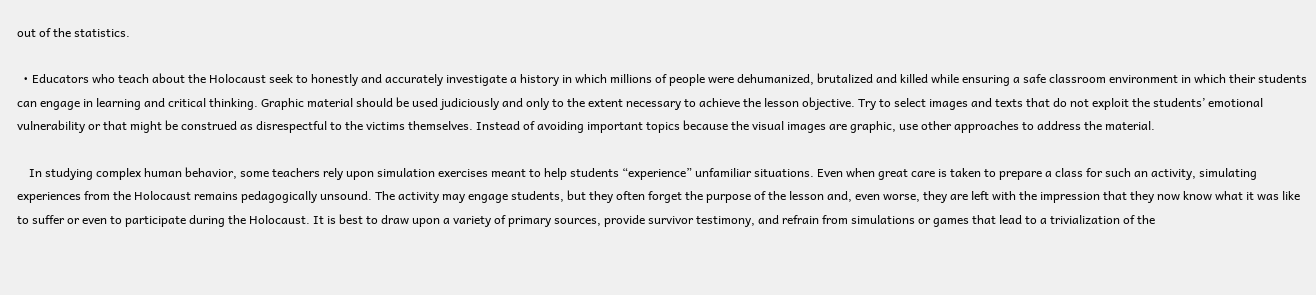out of the statistics.

  • Educators who teach about the Holocaust seek to honestly and accurately investigate a history in which millions of people were dehumanized, brutalized and killed while ensuring a safe classroom environment in which their students can engage in learning and critical thinking. Graphic material should be used judiciously and only to the extent necessary to achieve the lesson objective. Try to select images and texts that do not exploit the students’ emotional vulnerability or that might be construed as disrespectful to the victims themselves. Instead of avoiding important topics because the visual images are graphic, use other approaches to address the material.

    In studying complex human behavior, some teachers rely upon simulation exercises meant to help students “experience” unfamiliar situations. Even when great care is taken to prepare a class for such an activity, simulating experiences from the Holocaust remains pedagogically unsound. The activity may engage students, but they often forget the purpose of the lesson and, even worse, they are left with the impression that they now know what it was like to suffer or even to participate during the Holocaust. It is best to draw upon a variety of primary sources, provide survivor testimony, and refrain from simulations or games that lead to a trivialization of the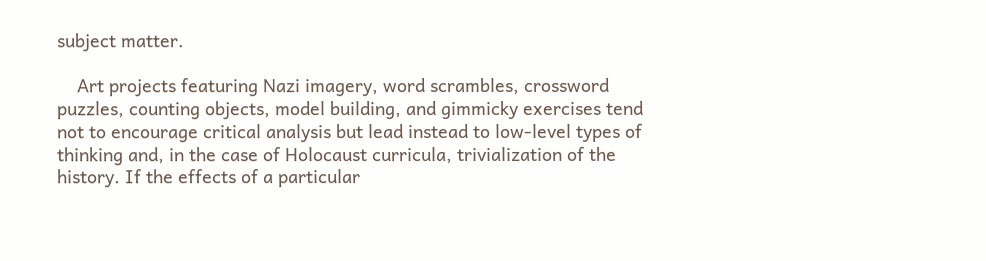subject matter.

    Art projects featuring Nazi imagery, word scrambles, crossword puzzles, counting objects, model building, and gimmicky exercises tend not to encourage critical analysis but lead instead to low-level types of thinking and, in the case of Holocaust curricula, trivialization of the history. If the effects of a particular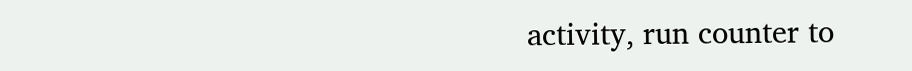activity, run counter to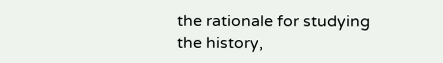the rationale for studying the history,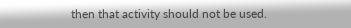then that activity should not be used.